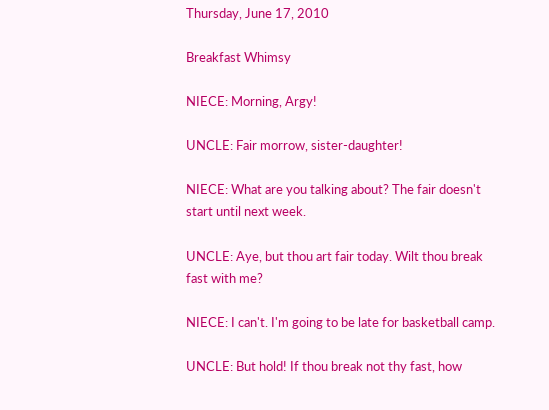Thursday, June 17, 2010

Breakfast Whimsy

NIECE: Morning, Argy!

UNCLE: Fair morrow, sister-daughter!

NIECE: What are you talking about? The fair doesn't start until next week.

UNCLE: Aye, but thou art fair today. Wilt thou break fast with me?

NIECE: I can't. I'm going to be late for basketball camp.

UNCLE: But hold! If thou break not thy fast, how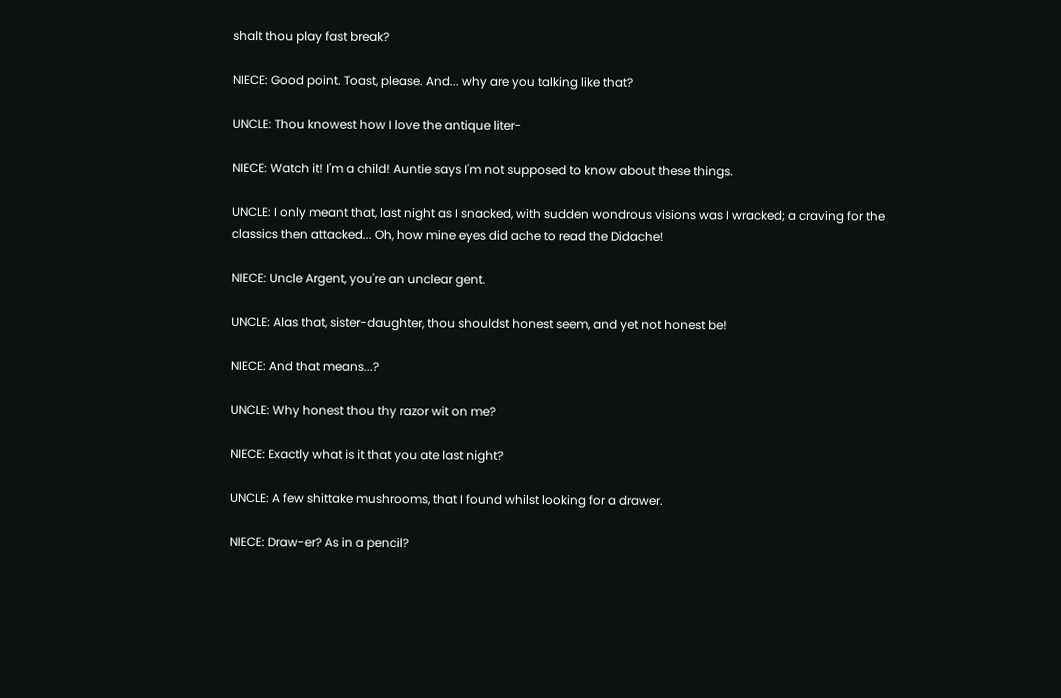shalt thou play fast break?

NIECE: Good point. Toast, please. And... why are you talking like that?

UNCLE: Thou knowest how I love the antique liter-

NIECE: Watch it! I'm a child! Auntie says I'm not supposed to know about these things.

UNCLE: I only meant that, last night as I snacked, with sudden wondrous visions was I wracked; a craving for the classics then attacked... Oh, how mine eyes did ache to read the Didache!

NIECE: Uncle Argent, you're an unclear gent.

UNCLE: Alas that, sister-daughter, thou shouldst honest seem, and yet not honest be!

NIECE: And that means...?

UNCLE: Why honest thou thy razor wit on me?

NIECE: Exactly what is it that you ate last night?

UNCLE: A few shittake mushrooms, that I found whilst looking for a drawer.

NIECE: Draw-er? As in a pencil?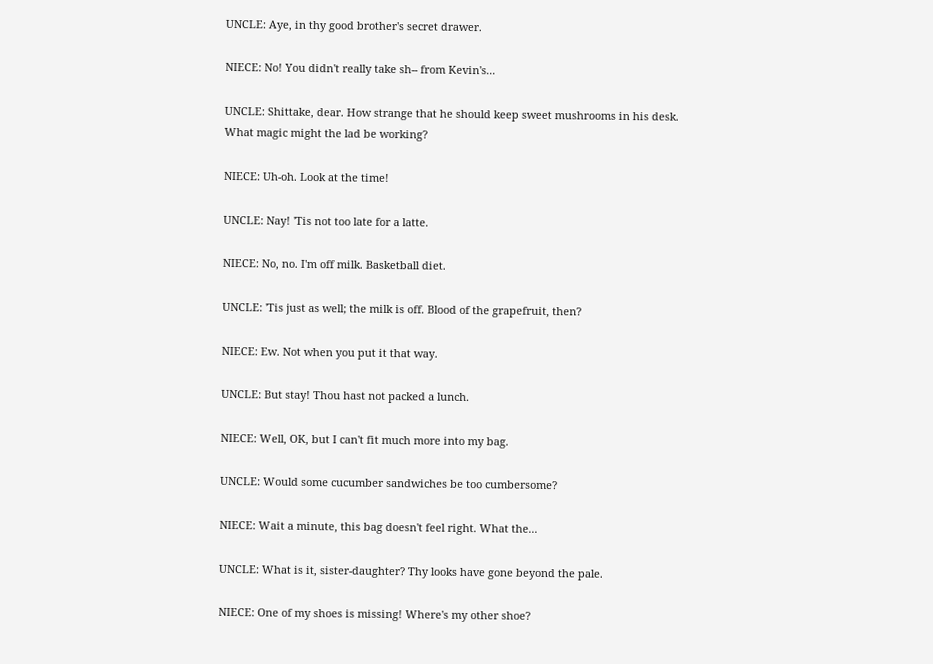UNCLE: Aye, in thy good brother's secret drawer.

NIECE: No! You didn't really take sh-- from Kevin's...

UNCLE: Shittake, dear. How strange that he should keep sweet mushrooms in his desk. What magic might the lad be working?

NIECE: Uh-oh. Look at the time!

UNCLE: Nay! 'Tis not too late for a latte.

NIECE: No, no. I'm off milk. Basketball diet.

UNCLE: 'Tis just as well; the milk is off. Blood of the grapefruit, then?

NIECE: Ew. Not when you put it that way.

UNCLE: But stay! Thou hast not packed a lunch.

NIECE: Well, OK, but I can't fit much more into my bag.

UNCLE: Would some cucumber sandwiches be too cumbersome?

NIECE: Wait a minute, this bag doesn't feel right. What the...

UNCLE: What is it, sister-daughter? Thy looks have gone beyond the pale.

NIECE: One of my shoes is missing! Where's my other shoe?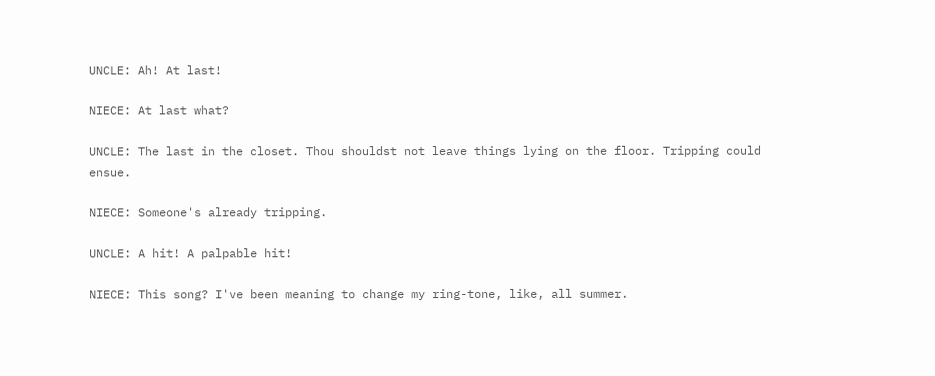UNCLE: Ah! At last!

NIECE: At last what?

UNCLE: The last in the closet. Thou shouldst not leave things lying on the floor. Tripping could ensue.

NIECE: Someone's already tripping.

UNCLE: A hit! A palpable hit!

NIECE: This song? I've been meaning to change my ring-tone, like, all summer.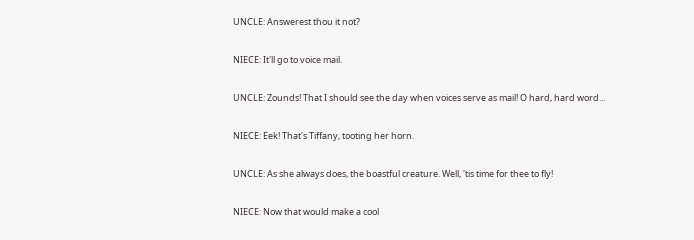UNCLE: Answerest thou it not?

NIECE: It'll go to voice mail.

UNCLE: Zounds! That I should see the day when voices serve as mail! O hard, hard word...

NIECE: Eek! That's Tiffany, tooting her horn.

UNCLE: As she always does, the boastful creature. Well, 'tis time for thee to fly!

NIECE: Now that would make a cool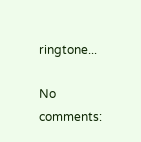ringtone...

No comments: